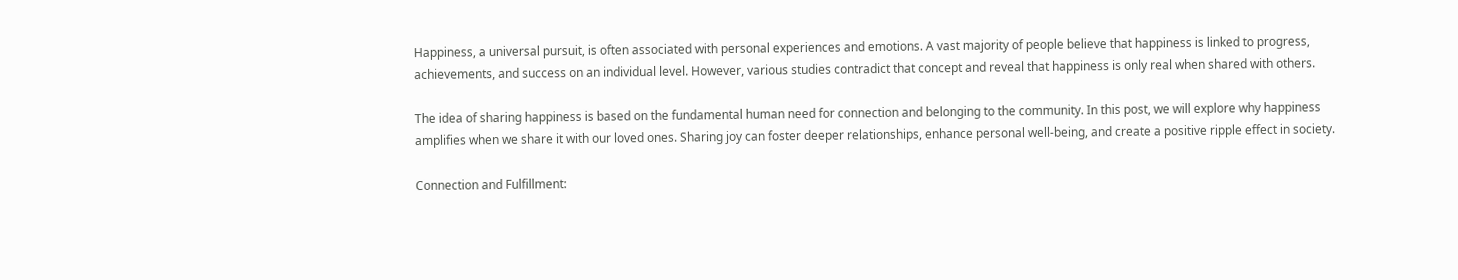Happiness, a universal pursuit, is often associated with personal experiences and emotions. A vast majority of people believe that happiness is linked to progress, achievements, and success on an individual level. However, various studies contradict that concept and reveal that happiness is only real when shared with others.

The idea of sharing happiness is based on the fundamental human need for connection and belonging to the community. In this post, we will explore why happiness amplifies when we share it with our loved ones. Sharing joy can foster deeper relationships, enhance personal well-being, and create a positive ripple effect in society.

Connection and Fulfillment: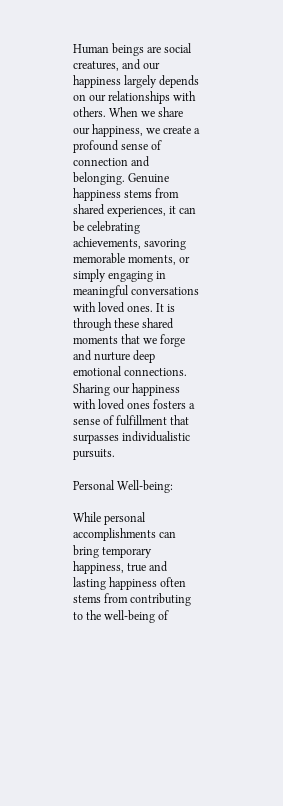Human beings are social creatures, and our happiness largely depends on our relationships with others. When we share our happiness, we create a profound sense of connection and belonging. Genuine happiness stems from shared experiences, it can be celebrating achievements, savoring memorable moments, or simply engaging in meaningful conversations with loved ones. It is through these shared moments that we forge and nurture deep emotional connections. Sharing our happiness with loved ones fosters a sense of fulfillment that surpasses individualistic pursuits.

Personal Well-being:

While personal accomplishments can bring temporary happiness, true and lasting happiness often stems from contributing to the well-being of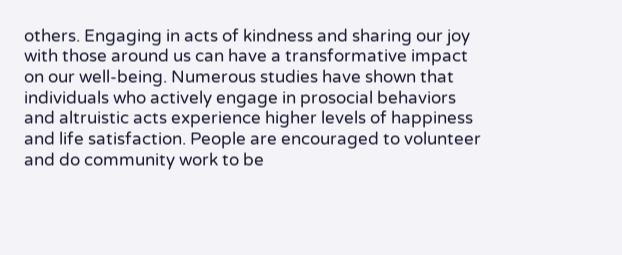others. Engaging in acts of kindness and sharing our joy with those around us can have a transformative impact on our well-being. Numerous studies have shown that individuals who actively engage in prosocial behaviors and altruistic acts experience higher levels of happiness and life satisfaction. People are encouraged to volunteer and do community work to be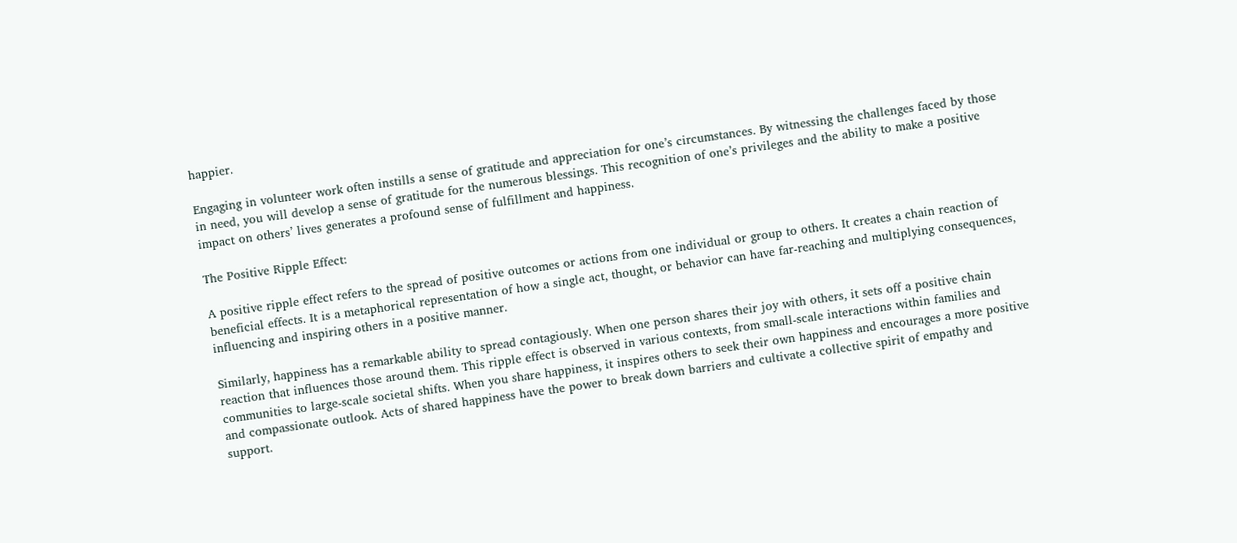happier.

Engaging in volunteer work often instills a sense of gratitude and appreciation for one’s circumstances. By witnessing the challenges faced by those in need, you will develop a sense of gratitude for the numerous blessings. This recognition of one’s privileges and the ability to make a positive impact on others’ lives generates a profound sense of fulfillment and happiness.

The Positive Ripple Effect:

A positive ripple effect refers to the spread of positive outcomes or actions from one individual or group to others. It creates a chain reaction of beneficial effects. It is a metaphorical representation of how a single act, thought, or behavior can have far-reaching and multiplying consequences, influencing and inspiring others in a positive manner.

Similarly, happiness has a remarkable ability to spread contagiously. When one person shares their joy with others, it sets off a positive chain reaction that influences those around them. This ripple effect is observed in various contexts, from small-scale interactions within families and communities to large-scale societal shifts. When you share happiness, it inspires others to seek their own happiness and encourages a more positive and compassionate outlook. Acts of shared happiness have the power to break down barriers and cultivate a collective spirit of empathy and support.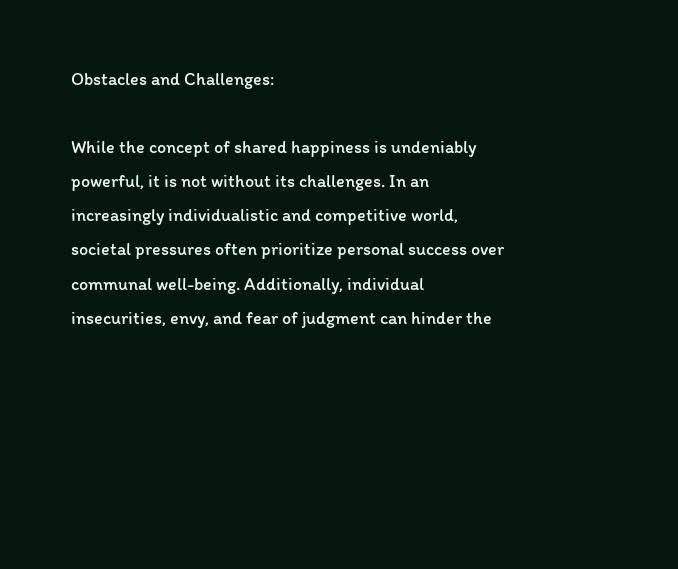Obstacles and Challenges:

While the concept of shared happiness is undeniably powerful, it is not without its challenges. In an increasingly individualistic and competitive world, societal pressures often prioritize personal success over communal well-being. Additionally, individual insecurities, envy, and fear of judgment can hinder the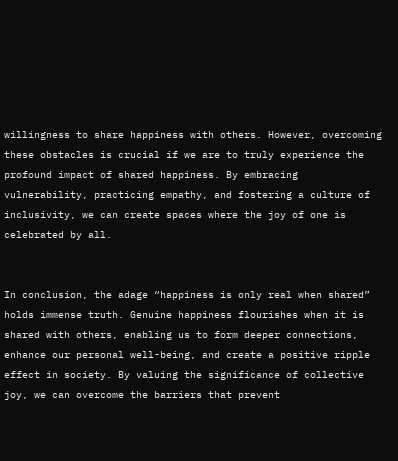willingness to share happiness with others. However, overcoming these obstacles is crucial if we are to truly experience the profound impact of shared happiness. By embracing vulnerability, practicing empathy, and fostering a culture of inclusivity, we can create spaces where the joy of one is celebrated by all.


In conclusion, the adage “happiness is only real when shared” holds immense truth. Genuine happiness flourishes when it is shared with others, enabling us to form deeper connections, enhance our personal well-being, and create a positive ripple effect in society. By valuing the significance of collective joy, we can overcome the barriers that prevent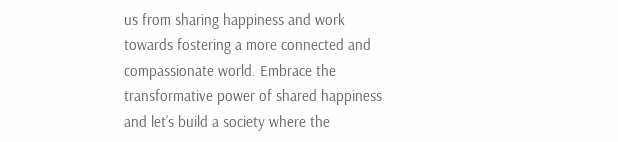us from sharing happiness and work towards fostering a more connected and compassionate world. Embrace the transformative power of shared happiness and let’s build a society where the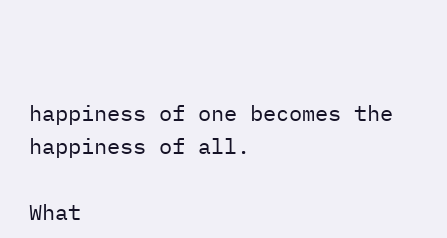happiness of one becomes the happiness of all.

What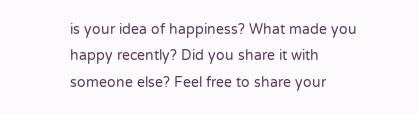is your idea of happiness? What made you happy recently? Did you share it with someone else? Feel free to share your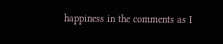happiness in the comments as I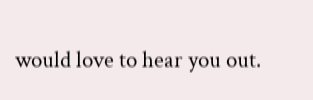would love to hear you out.